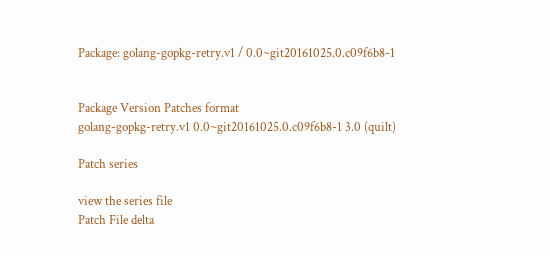Package: golang-gopkg-retry.v1 / 0.0~git20161025.0.c09f6b8-1


Package Version Patches format
golang-gopkg-retry.v1 0.0~git20161025.0.c09f6b8-1 3.0 (quilt)

Patch series

view the series file
Patch File delta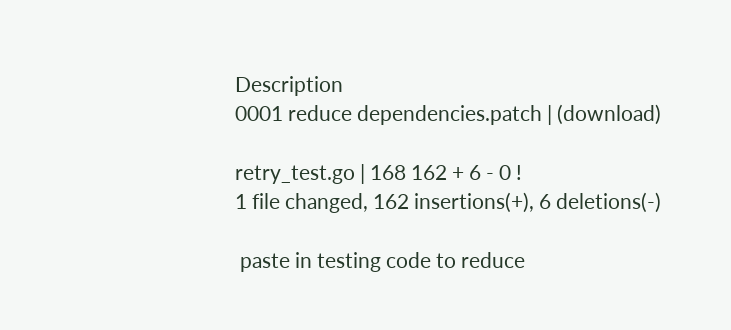Description
0001 reduce dependencies.patch | (download)

retry_test.go | 168 162 + 6 - 0 !
1 file changed, 162 insertions(+), 6 deletions(-)

 paste in testing code to reduce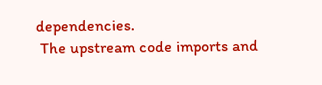dependencies.
 The upstream code imports and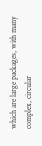which are large packages, with many complex, circular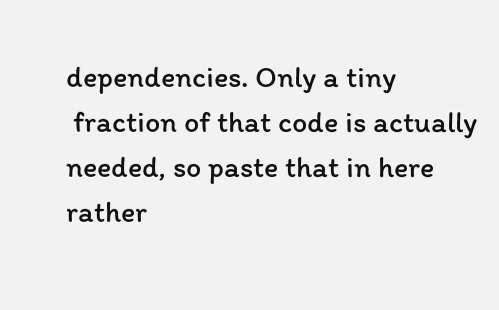dependencies. Only a tiny
 fraction of that code is actually needed, so paste that in here rather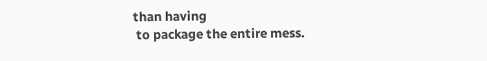than having
 to package the entire mess.